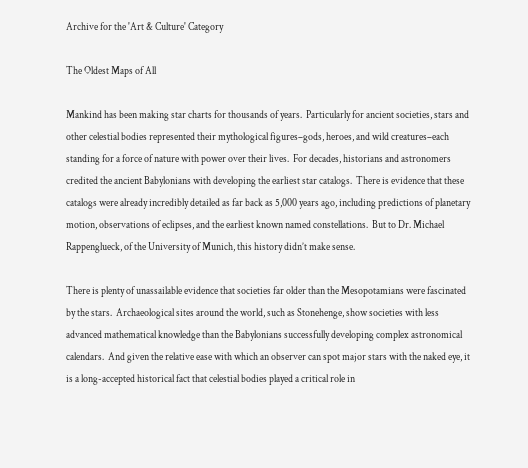Archive for the 'Art & Culture' Category

The Oldest Maps of All

Mankind has been making star charts for thousands of years.  Particularly for ancient societies, stars and other celestial bodies represented their mythological figures–gods, heroes, and wild creatures–each standing for a force of nature with power over their lives.  For decades, historians and astronomers credited the ancient Babylonians with developing the earliest star catalogs.  There is evidence that these catalogs were already incredibly detailed as far back as 5,000 years ago, including predictions of planetary motion, observations of eclipses, and the earliest known named constellations.  But to Dr. Michael Rappenglueck, of the University of Munich, this history didn’t make sense.

There is plenty of unassailable evidence that societies far older than the Mesopotamians were fascinated by the stars.  Archaeological sites around the world, such as Stonehenge, show societies with less advanced mathematical knowledge than the Babylonians successfully developing complex astronomical calendars.  And given the relative ease with which an observer can spot major stars with the naked eye, it is a long-accepted historical fact that celestial bodies played a critical role in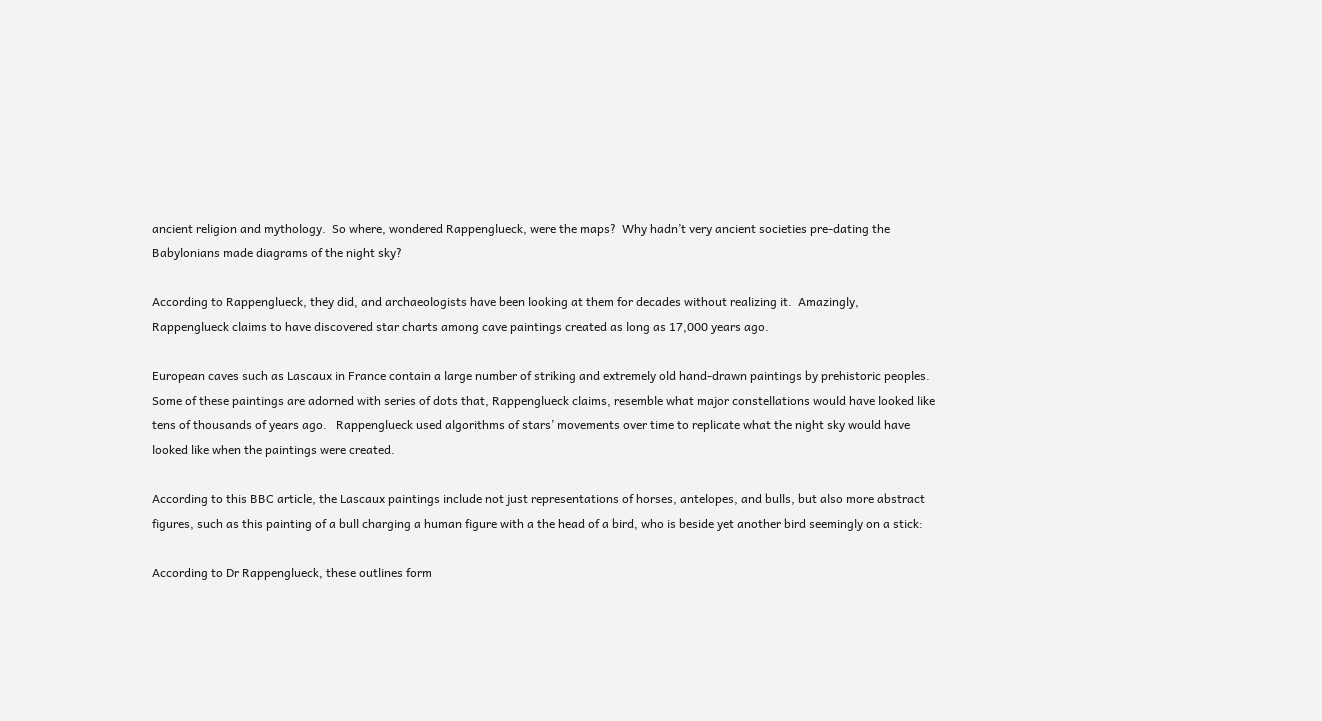ancient religion and mythology.  So where, wondered Rappenglueck, were the maps?  Why hadn’t very ancient societies pre-dating the Babylonians made diagrams of the night sky?

According to Rappenglueck, they did, and archaeologists have been looking at them for decades without realizing it.  Amazingly, Rappenglueck claims to have discovered star charts among cave paintings created as long as 17,000 years ago.

European caves such as Lascaux in France contain a large number of striking and extremely old hand-drawn paintings by prehistoric peoples.  Some of these paintings are adorned with series of dots that, Rappenglueck claims, resemble what major constellations would have looked like tens of thousands of years ago.   Rappenglueck used algorithms of stars’ movements over time to replicate what the night sky would have looked like when the paintings were created.

According to this BBC article, the Lascaux paintings include not just representations of horses, antelopes, and bulls, but also more abstract figures, such as this painting of a bull charging a human figure with a the head of a bird, who is beside yet another bird seemingly on a stick:

According to Dr Rappenglueck, these outlines form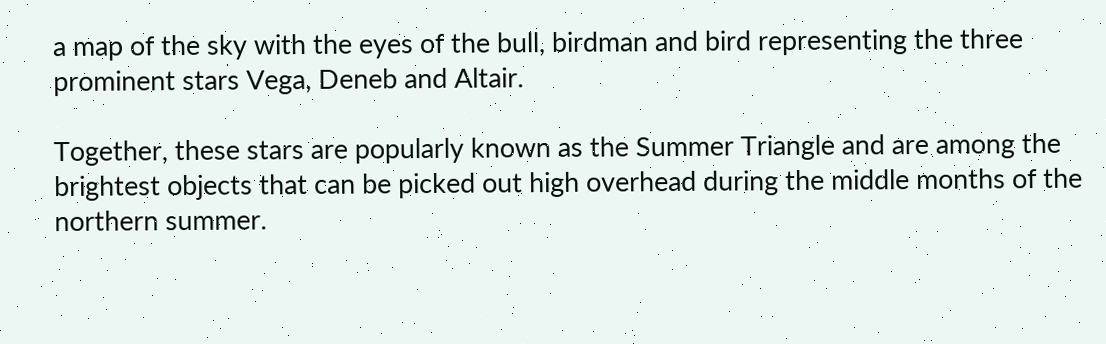a map of the sky with the eyes of the bull, birdman and bird representing the three prominent stars Vega, Deneb and Altair.

Together, these stars are popularly known as the Summer Triangle and are among the brightest objects that can be picked out high overhead during the middle months of the northern summer.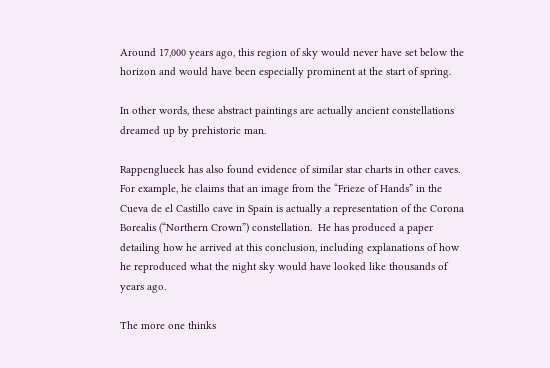Around 17,000 years ago, this region of sky would never have set below the horizon and would have been especially prominent at the start of spring.

In other words, these abstract paintings are actually ancient constellations dreamed up by prehistoric man.

Rappenglueck has also found evidence of similar star charts in other caves.  For example, he claims that an image from the “Frieze of Hands” in the Cueva de el Castillo cave in Spain is actually a representation of the Corona Borealis (“Northern Crown”) constellation.  He has produced a paper detailing how he arrived at this conclusion, including explanations of how he reproduced what the night sky would have looked like thousands of years ago.

The more one thinks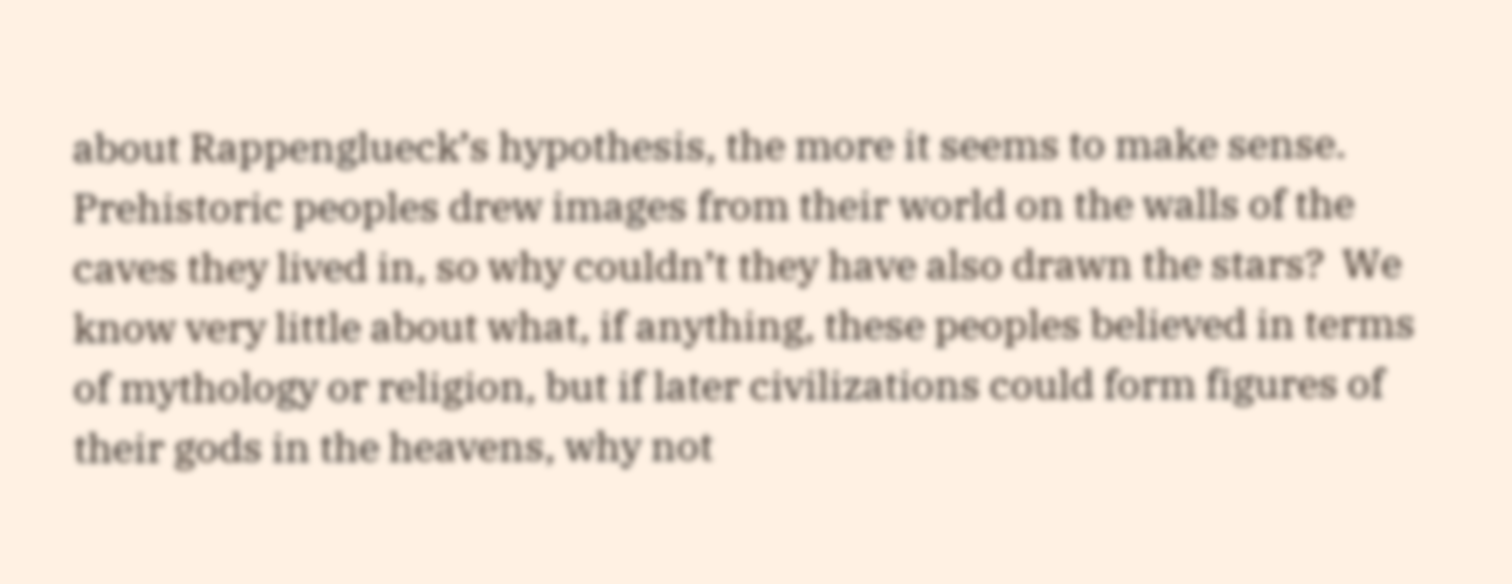about Rappenglueck’s hypothesis, the more it seems to make sense.  Prehistoric peoples drew images from their world on the walls of the caves they lived in, so why couldn’t they have also drawn the stars?  We know very little about what, if anything, these peoples believed in terms of mythology or religion, but if later civilizations could form figures of their gods in the heavens, why not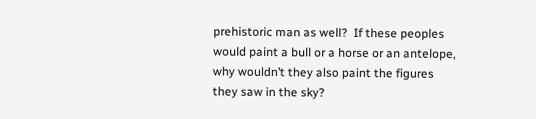prehistoric man as well?  If these peoples would paint a bull or a horse or an antelope, why wouldn’t they also paint the figures they saw in the sky?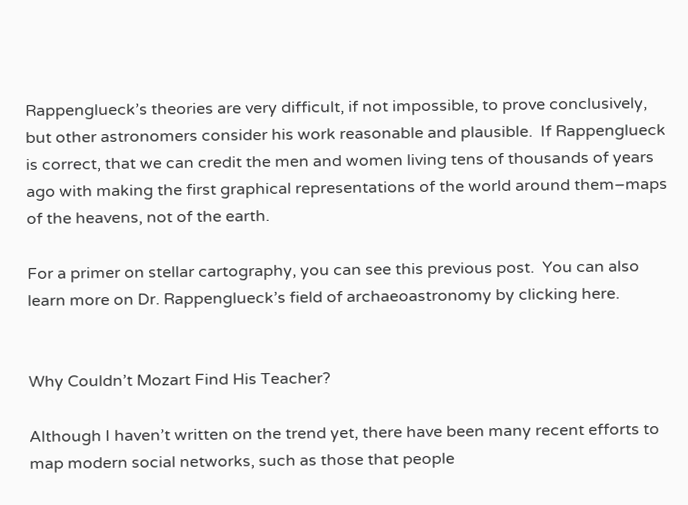Rappenglueck’s theories are very difficult, if not impossible, to prove conclusively, but other astronomers consider his work reasonable and plausible.  If Rappenglueck is correct, that we can credit the men and women living tens of thousands of years ago with making the first graphical representations of the world around them–maps of the heavens, not of the earth.

For a primer on stellar cartography, you can see this previous post.  You can also learn more on Dr. Rappenglueck’s field of archaeoastronomy by clicking here.


Why Couldn’t Mozart Find His Teacher?

Although I haven’t written on the trend yet, there have been many recent efforts to map modern social networks, such as those that people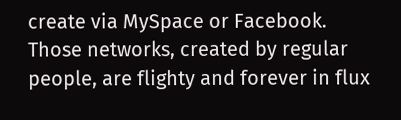create via MySpace or Facebook.  Those networks, created by regular people, are flighty and forever in flux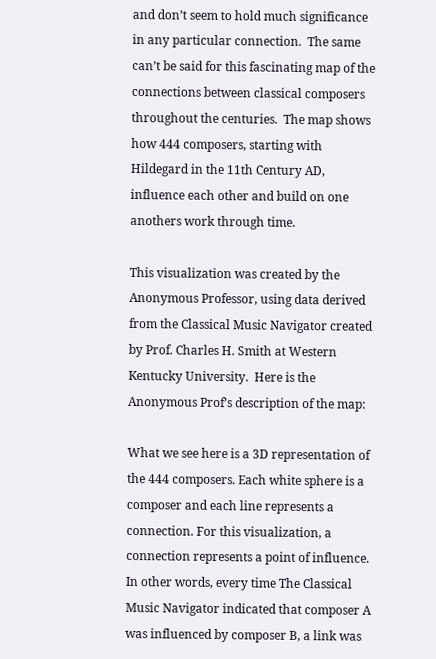and don’t seem to hold much significance in any particular connection.  The same can’t be said for this fascinating map of the connections between classical composers throughout the centuries.  The map shows how 444 composers, starting with Hildegard in the 11th Century AD, influence each other and build on one anothers work through time.

This visualization was created by the Anonymous Professor, using data derived from the Classical Music Navigator created by Prof. Charles H. Smith at Western Kentucky University.  Here is the Anonymous Prof’s description of the map:

What we see here is a 3D representation of the 444 composers. Each white sphere is a composer and each line represents a connection. For this visualization, a connection represents a point of influence. In other words, every time The Classical Music Navigator indicated that composer A was influenced by composer B, a link was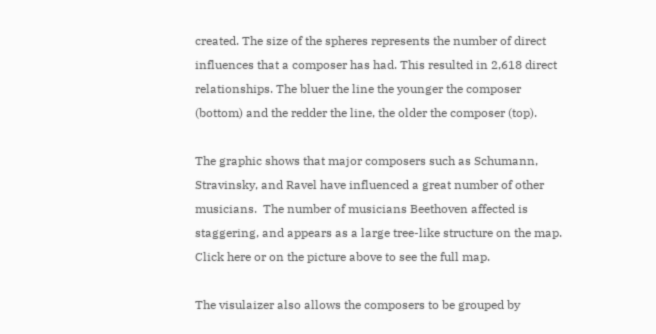created. The size of the spheres represents the number of direct influences that a composer has had. This resulted in 2,618 direct relationships. The bluer the line the younger the composer (bottom) and the redder the line, the older the composer (top).

The graphic shows that major composers such as Schumann, Stravinsky, and Ravel have influenced a great number of other musicians.  The number of musicians Beethoven affected is staggering, and appears as a large tree-like structure on the map.  Click here or on the picture above to see the full map.

The visulaizer also allows the composers to be grouped by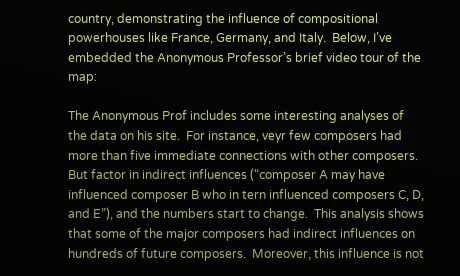country, demonstrating the influence of compositional powerhouses like France, Germany, and Italy.  Below, I’ve embedded the Anonymous Professor’s brief video tour of the map:

The Anonymous Prof includes some interesting analyses of the data on his site.  For instance, veyr few composers had more than five immediate connections with other composers.  But factor in indirect influences (“composer A may have influenced composer B who in tern influenced composers C, D, and E”), and the numbers start to change.  This analysis shows that some of the major composers had indirect influences on hundreds of future composers.  Moreover, this influence is not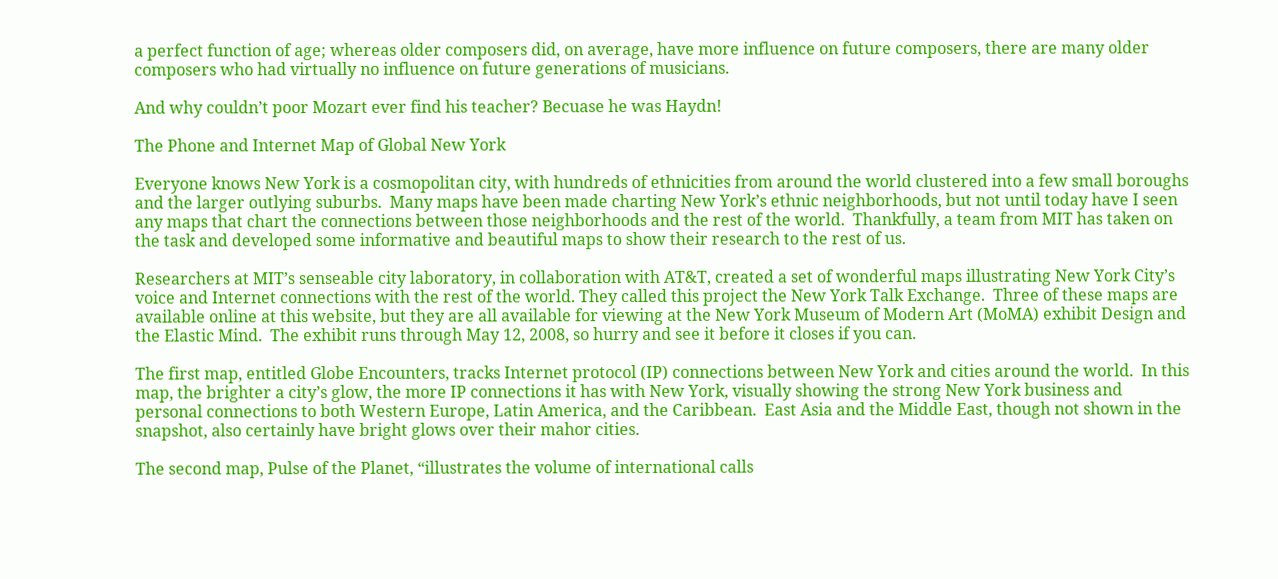a perfect function of age; whereas older composers did, on average, have more influence on future composers, there are many older composers who had virtually no influence on future generations of musicians.

And why couldn’t poor Mozart ever find his teacher? Becuase he was Haydn!

The Phone and Internet Map of Global New York

Everyone knows New York is a cosmopolitan city, with hundreds of ethnicities from around the world clustered into a few small boroughs and the larger outlying suburbs.  Many maps have been made charting New York’s ethnic neighborhoods, but not until today have I seen any maps that chart the connections between those neighborhoods and the rest of the world.  Thankfully, a team from MIT has taken on the task and developed some informative and beautiful maps to show their research to the rest of us.

Researchers at MIT’s senseable city laboratory, in collaboration with AT&T, created a set of wonderful maps illustrating New York City’s voice and Internet connections with the rest of the world. They called this project the New York Talk Exchange.  Three of these maps are available online at this website, but they are all available for viewing at the New York Museum of Modern Art (MoMA) exhibit Design and the Elastic Mind.  The exhibit runs through May 12, 2008, so hurry and see it before it closes if you can.

The first map, entitled Globe Encounters, tracks Internet protocol (IP) connections between New York and cities around the world.  In this map, the brighter a city’s glow, the more IP connections it has with New York, visually showing the strong New York business and personal connections to both Western Europe, Latin America, and the Caribbean.  East Asia and the Middle East, though not shown in the snapshot, also certainly have bright glows over their mahor cities.

The second map, Pulse of the Planet, “illustrates the volume of international calls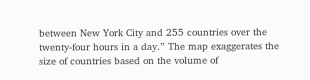between New York City and 255 countries over the twenty-four hours in a day.” The map exaggerates the size of countries based on the volume of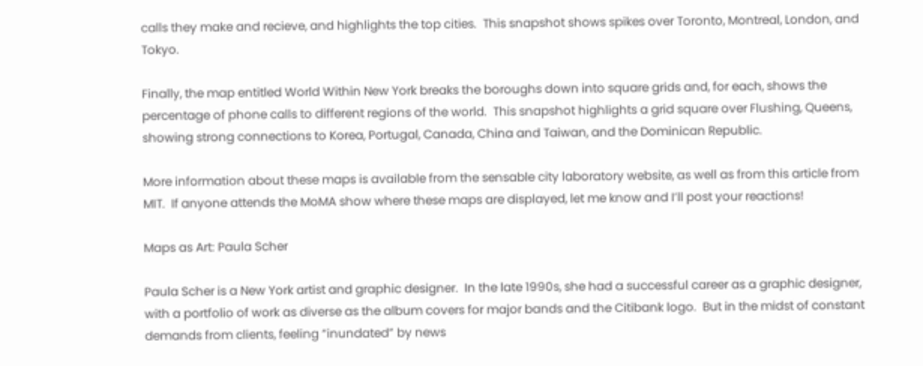calls they make and recieve, and highlights the top cities.  This snapshot shows spikes over Toronto, Montreal, London, and Tokyo.

Finally, the map entitled World Within New York breaks the boroughs down into square grids and, for each, shows the percentage of phone calls to different regions of the world.  This snapshot highlights a grid square over Flushing, Queens, showing strong connections to Korea, Portugal, Canada, China and Taiwan, and the Dominican Republic.

More information about these maps is available from the sensable city laboratory website, as well as from this article from MIT.  If anyone attends the MoMA show where these maps are displayed, let me know and I’ll post your reactions!

Maps as Art: Paula Scher

Paula Scher is a New York artist and graphic designer.  In the late 1990s, she had a successful career as a graphic designer, with a portfolio of work as diverse as the album covers for major bands and the Citibank logo.  But in the midst of constant demands from clients, feeling “inundated” by news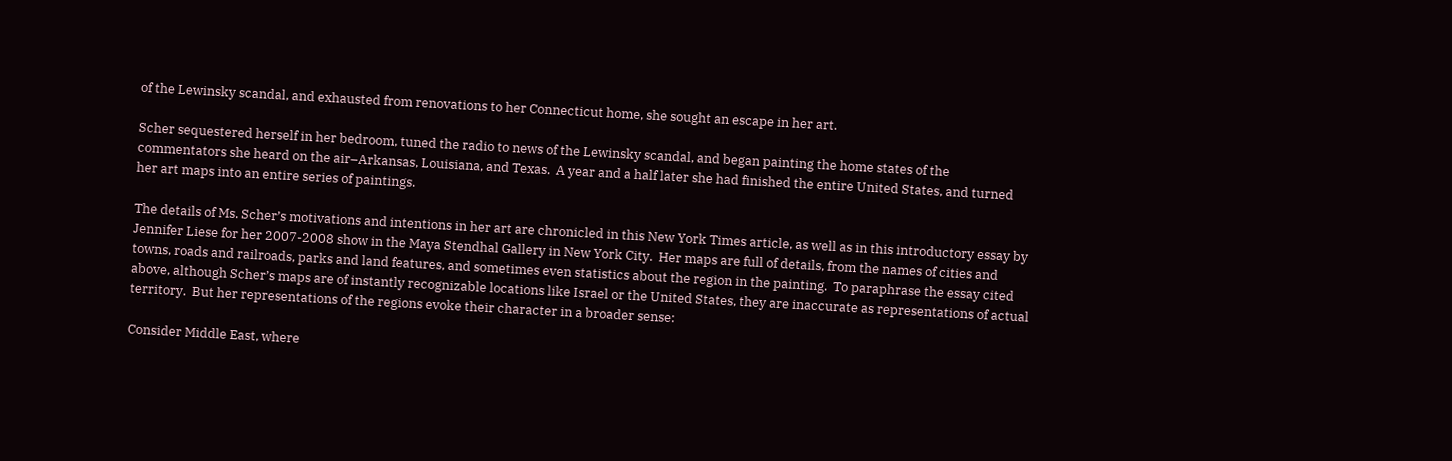of the Lewinsky scandal, and exhausted from renovations to her Connecticut home, she sought an escape in her art.

Scher sequestered herself in her bedroom, tuned the radio to news of the Lewinsky scandal, and began painting the home states of the commentators she heard on the air–Arkansas, Louisiana, and Texas.  A year and a half later she had finished the entire United States, and turned her art maps into an entire series of paintings.

The details of Ms. Scher’s motivations and intentions in her art are chronicled in this New York Times article, as well as in this introductory essay by Jennifer Liese for her 2007-2008 show in the Maya Stendhal Gallery in New York City.  Her maps are full of details, from the names of cities and towns, roads and railroads, parks and land features, and sometimes even statistics about the region in the painting.  To paraphrase the essay cited above, although Scher’s maps are of instantly recognizable locations like Israel or the United States, they are inaccurate as representations of actual territory.  But her representations of the regions evoke their character in a broader sense:

Consider Middle East, where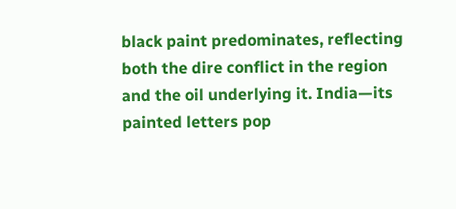black paint predominates, reflecting both the dire conflict in the region and the oil underlying it. India—its painted letters pop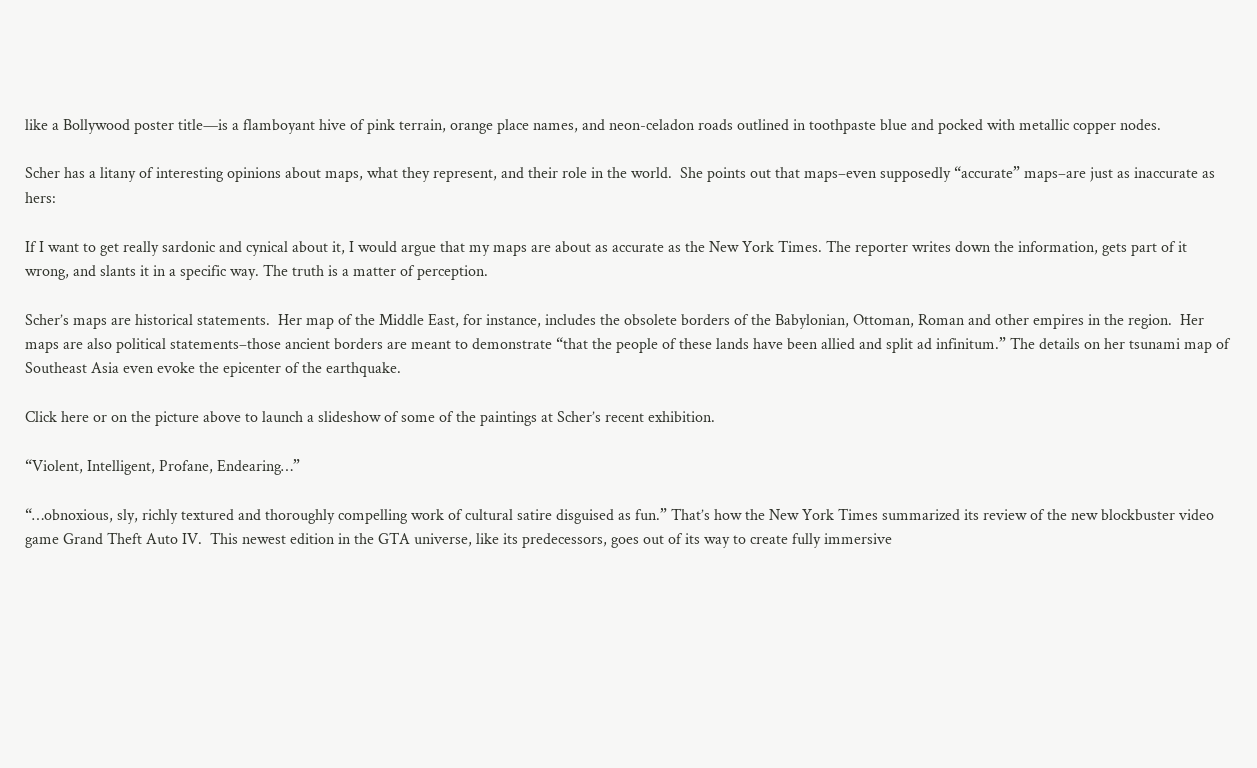like a Bollywood poster title—is a flamboyant hive of pink terrain, orange place names, and neon-celadon roads outlined in toothpaste blue and pocked with metallic copper nodes.

Scher has a litany of interesting opinions about maps, what they represent, and their role in the world.  She points out that maps–even supposedly “accurate” maps–are just as inaccurate as hers:

If I want to get really sardonic and cynical about it, I would argue that my maps are about as accurate as the New York Times. The reporter writes down the information, gets part of it wrong, and slants it in a specific way. The truth is a matter of perception.

Scher’s maps are historical statements.  Her map of the Middle East, for instance, includes the obsolete borders of the Babylonian, Ottoman, Roman and other empires in the region.  Her maps are also political statements–those ancient borders are meant to demonstrate “that the people of these lands have been allied and split ad infinitum.” The details on her tsunami map of Southeast Asia even evoke the epicenter of the earthquake.

Click here or on the picture above to launch a slideshow of some of the paintings at Scher’s recent exhibition.

“Violent, Intelligent, Profane, Endearing…”

“…obnoxious, sly, richly textured and thoroughly compelling work of cultural satire disguised as fun.” That’s how the New York Times summarized its review of the new blockbuster video game Grand Theft Auto IV.  This newest edition in the GTA universe, like its predecessors, goes out of its way to create fully immersive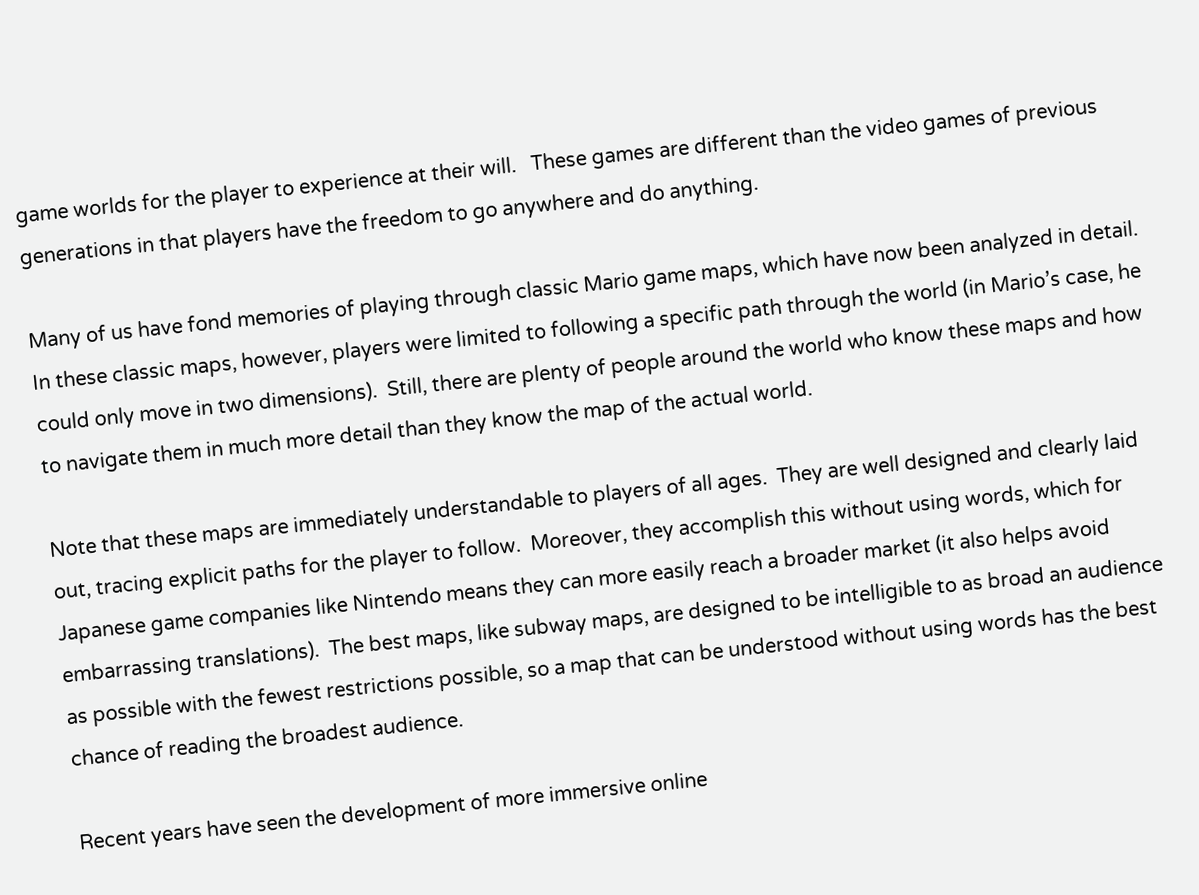game worlds for the player to experience at their will.   These games are different than the video games of previous generations in that players have the freedom to go anywhere and do anything.

Many of us have fond memories of playing through classic Mario game maps, which have now been analyzed in detail.  In these classic maps, however, players were limited to following a specific path through the world (in Mario’s case, he could only move in two dimensions).  Still, there are plenty of people around the world who know these maps and how to navigate them in much more detail than they know the map of the actual world.

Note that these maps are immediately understandable to players of all ages.  They are well designed and clearly laid out, tracing explicit paths for the player to follow.  Moreover, they accomplish this without using words, which for Japanese game companies like Nintendo means they can more easily reach a broader market (it also helps avoid embarrassing translations).  The best maps, like subway maps, are designed to be intelligible to as broad an audience as possible with the fewest restrictions possible, so a map that can be understood without using words has the best chance of reading the broadest audience.

Recent years have seen the development of more immersive online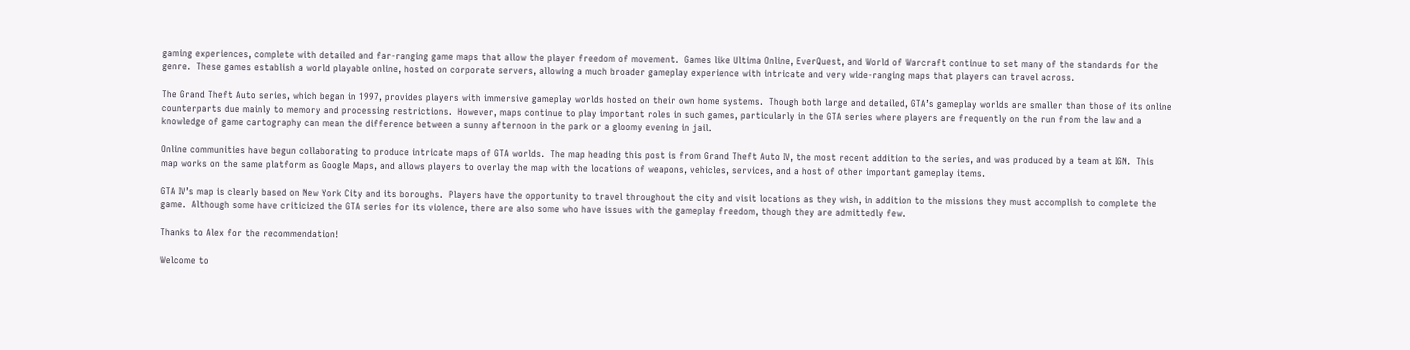gaming experiences, complete with detailed and far-ranging game maps that allow the player freedom of movement.  Games like Ultima Online, EverQuest, and World of Warcraft continue to set many of the standards for the genre.  These games establish a world playable online, hosted on corporate servers, allowing a much broader gameplay experience with intricate and very wide-ranging maps that players can travel across.

The Grand Theft Auto series, which began in 1997, provides players with immersive gameplay worlds hosted on their own home systems.  Though both large and detailed, GTA’s gameplay worlds are smaller than those of its online counterparts due mainly to memory and processing restrictions.  However, maps continue to play important roles in such games, particularly in the GTA series where players are frequently on the run from the law and a knowledge of game cartography can mean the difference between a sunny afternoon in the park or a gloomy evening in jail.

Online communities have begun collaborating to produce intricate maps of GTA worlds.  The map heading this post is from Grand Theft Auto IV, the most recent addition to the series, and was produced by a team at IGN.  This map works on the same platform as Google Maps, and allows players to overlay the map with the locations of weapons, vehicles, services, and a host of other important gameplay items.

GTA IV’s map is clearly based on New York City and its boroughs.  Players have the opportunity to travel throughout the city and visit locations as they wish, in addition to the missions they must accomplish to complete the game.  Although some have criticized the GTA series for its violence, there are also some who have issues with the gameplay freedom, though they are admittedly few.

Thanks to Alex for the recommendation!

Welcome to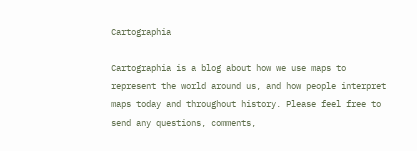Cartographia

Cartographia is a blog about how we use maps to represent the world around us, and how people interpret maps today and throughout history. Please feel free to send any questions, comments,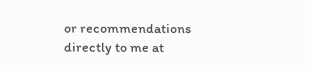or recommendations directly to me at